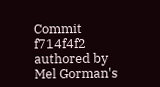Commit f714f4f2 authored by Mel Gorman's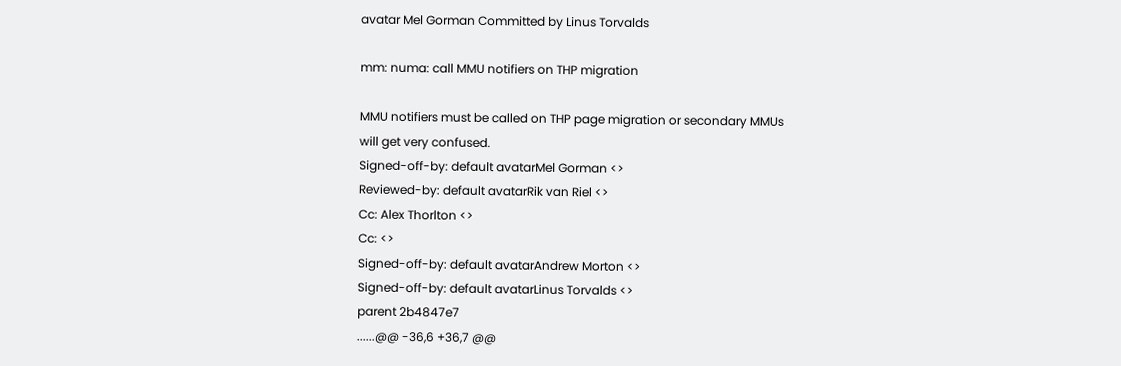avatar Mel Gorman Committed by Linus Torvalds

mm: numa: call MMU notifiers on THP migration

MMU notifiers must be called on THP page migration or secondary MMUs
will get very confused.
Signed-off-by: default avatarMel Gorman <>
Reviewed-by: default avatarRik van Riel <>
Cc: Alex Thorlton <>
Cc: <>
Signed-off-by: default avatarAndrew Morton <>
Signed-off-by: default avatarLinus Torvalds <>
parent 2b4847e7
......@@ -36,6 +36,7 @@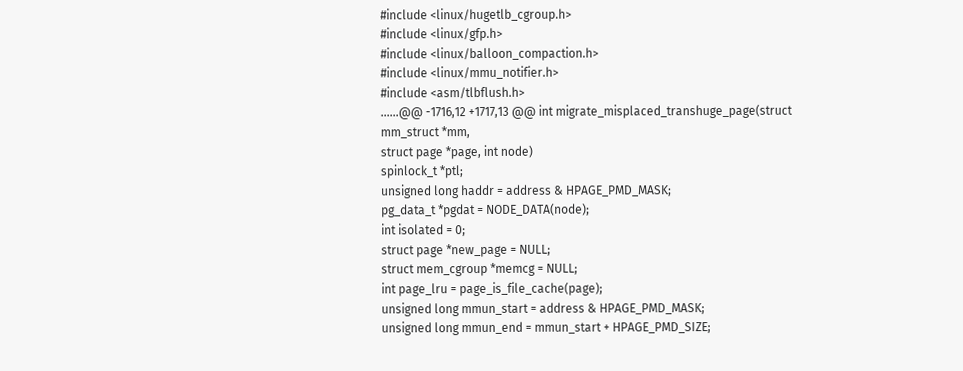#include <linux/hugetlb_cgroup.h>
#include <linux/gfp.h>
#include <linux/balloon_compaction.h>
#include <linux/mmu_notifier.h>
#include <asm/tlbflush.h>
......@@ -1716,12 +1717,13 @@ int migrate_misplaced_transhuge_page(struct mm_struct *mm,
struct page *page, int node)
spinlock_t *ptl;
unsigned long haddr = address & HPAGE_PMD_MASK;
pg_data_t *pgdat = NODE_DATA(node);
int isolated = 0;
struct page *new_page = NULL;
struct mem_cgroup *memcg = NULL;
int page_lru = page_is_file_cache(page);
unsigned long mmun_start = address & HPAGE_PMD_MASK;
unsigned long mmun_end = mmun_start + HPAGE_PMD_SIZE;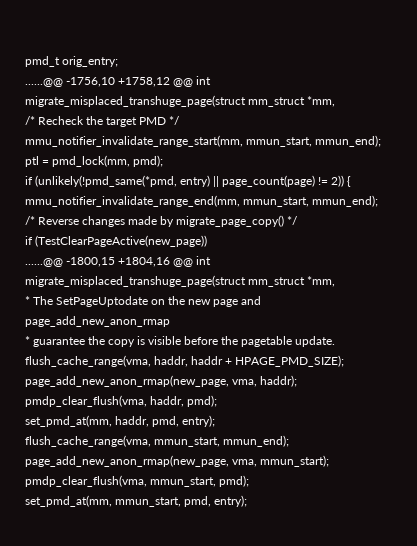pmd_t orig_entry;
......@@ -1756,10 +1758,12 @@ int migrate_misplaced_transhuge_page(struct mm_struct *mm,
/* Recheck the target PMD */
mmu_notifier_invalidate_range_start(mm, mmun_start, mmun_end);
ptl = pmd_lock(mm, pmd);
if (unlikely(!pmd_same(*pmd, entry) || page_count(page) != 2)) {
mmu_notifier_invalidate_range_end(mm, mmun_start, mmun_end);
/* Reverse changes made by migrate_page_copy() */
if (TestClearPageActive(new_page))
......@@ -1800,15 +1804,16 @@ int migrate_misplaced_transhuge_page(struct mm_struct *mm,
* The SetPageUptodate on the new page and page_add_new_anon_rmap
* guarantee the copy is visible before the pagetable update.
flush_cache_range(vma, haddr, haddr + HPAGE_PMD_SIZE);
page_add_new_anon_rmap(new_page, vma, haddr);
pmdp_clear_flush(vma, haddr, pmd);
set_pmd_at(mm, haddr, pmd, entry);
flush_cache_range(vma, mmun_start, mmun_end);
page_add_new_anon_rmap(new_page, vma, mmun_start);
pmdp_clear_flush(vma, mmun_start, pmd);
set_pmd_at(mm, mmun_start, pmd, entry);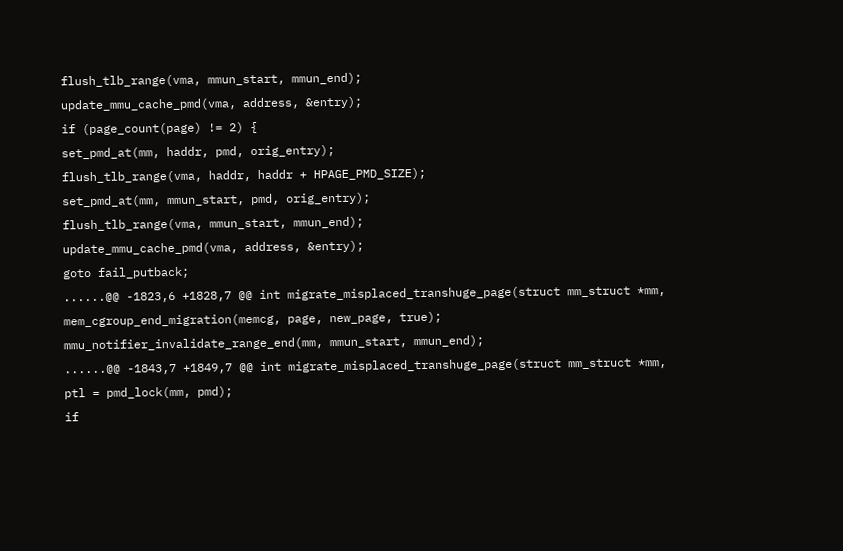flush_tlb_range(vma, mmun_start, mmun_end);
update_mmu_cache_pmd(vma, address, &entry);
if (page_count(page) != 2) {
set_pmd_at(mm, haddr, pmd, orig_entry);
flush_tlb_range(vma, haddr, haddr + HPAGE_PMD_SIZE);
set_pmd_at(mm, mmun_start, pmd, orig_entry);
flush_tlb_range(vma, mmun_start, mmun_end);
update_mmu_cache_pmd(vma, address, &entry);
goto fail_putback;
......@@ -1823,6 +1828,7 @@ int migrate_misplaced_transhuge_page(struct mm_struct *mm,
mem_cgroup_end_migration(memcg, page, new_page, true);
mmu_notifier_invalidate_range_end(mm, mmun_start, mmun_end);
......@@ -1843,7 +1849,7 @@ int migrate_misplaced_transhuge_page(struct mm_struct *mm,
ptl = pmd_lock(mm, pmd);
if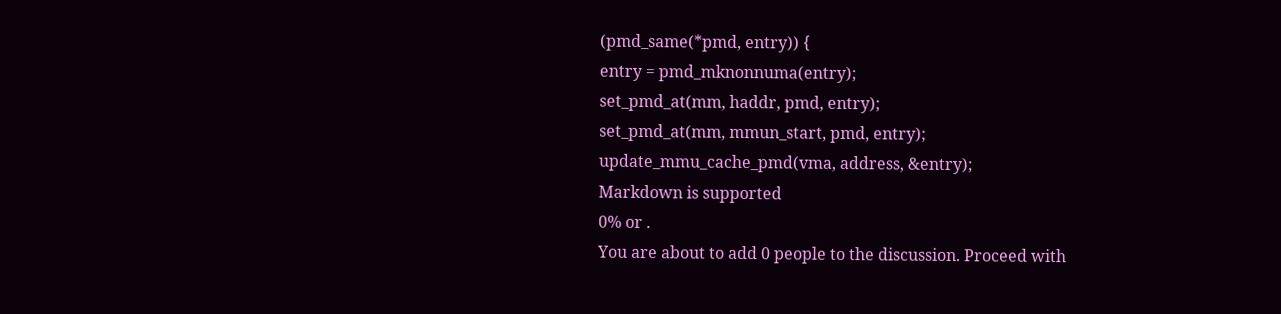(pmd_same(*pmd, entry)) {
entry = pmd_mknonnuma(entry);
set_pmd_at(mm, haddr, pmd, entry);
set_pmd_at(mm, mmun_start, pmd, entry);
update_mmu_cache_pmd(vma, address, &entry);
Markdown is supported
0% or .
You are about to add 0 people to the discussion. Proceed with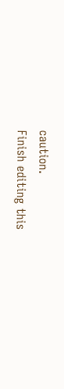caution.
Finish editing this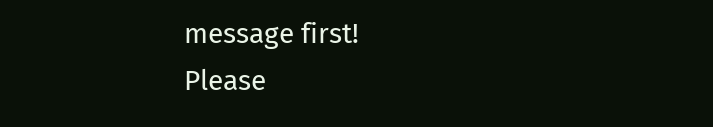message first!
Please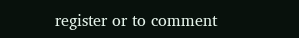register or to comment